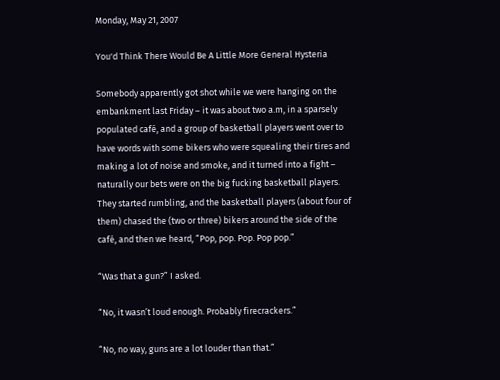Monday, May 21, 2007

You'd Think There Would Be A Little More General Hysteria

Somebody apparently got shot while we were hanging on the embankment last Friday – it was about two a.m, in a sparsely populated café, and a group of basketball players went over to have words with some bikers who were squealing their tires and making a lot of noise and smoke, and it turned into a fight – naturally our bets were on the big fucking basketball players. They started rumbling, and the basketball players (about four of them) chased the (two or three) bikers around the side of the café, and then we heard, “Pop, pop. Pop. Pop pop.”

“Was that a gun?” I asked.

“No, it wasn’t loud enough. Probably firecrackers.”

“No, no way, guns are a lot louder than that.”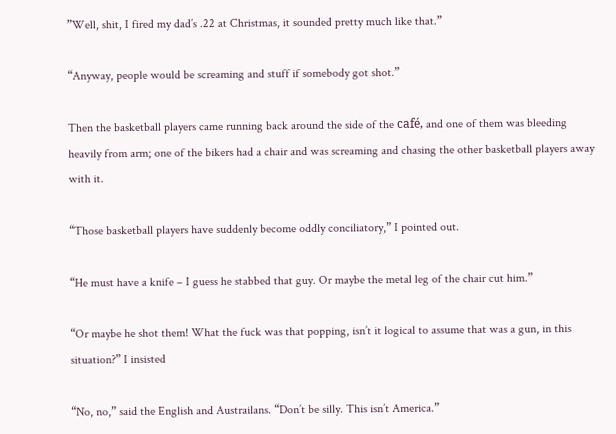”Well, shit, I fired my dad’s .22 at Christmas, it sounded pretty much like that.”

“Anyway, people would be screaming and stuff if somebody got shot.”

Then the basketball players came running back around the side of the café, and one of them was bleeding heavily from arm; one of the bikers had a chair and was screaming and chasing the other basketball players away with it.

“Those basketball players have suddenly become oddly conciliatory,” I pointed out.

“He must have a knife – I guess he stabbed that guy. Or maybe the metal leg of the chair cut him.”

“Or maybe he shot them! What the fuck was that popping, isn’t it logical to assume that was a gun, in this situation?” I insisted

“No, no,” said the English and Austrailans. “Don’t be silly. This isn’t America.”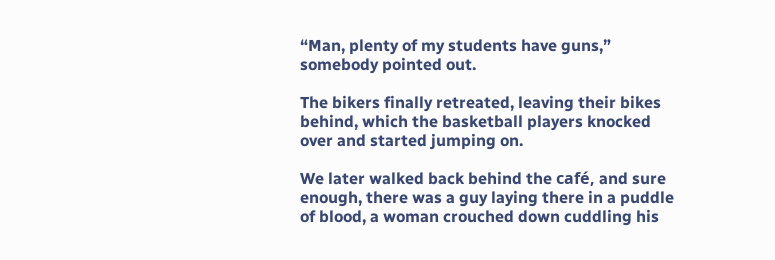“Man, plenty of my students have guns,” somebody pointed out.

The bikers finally retreated, leaving their bikes behind, which the basketball players knocked over and started jumping on.

We later walked back behind the café, and sure enough, there was a guy laying there in a puddle of blood, a woman crouched down cuddling his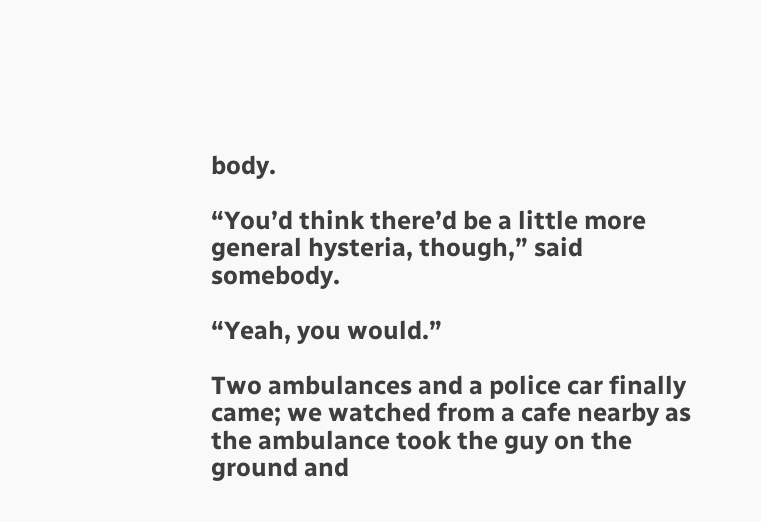body.

“You’d think there’d be a little more general hysteria, though,” said somebody.

“Yeah, you would.”

Two ambulances and a police car finally came; we watched from a cafe nearby as the ambulance took the guy on the ground and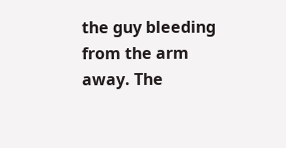the guy bleeding from the arm away. The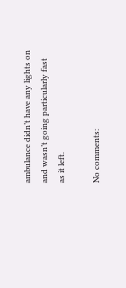ambulance didn’t have any lights on and wasn’t going particularly fast as it left.

No comments: